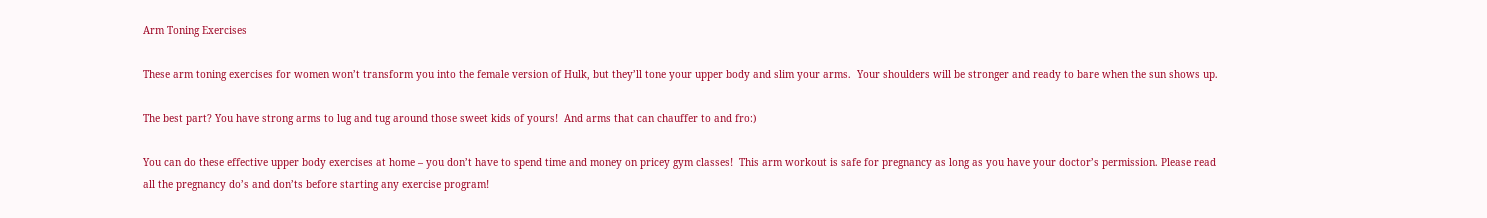Arm Toning Exercises

These arm toning exercises for women won’t transform you into the female version of Hulk, but they’ll tone your upper body and slim your arms.  Your shoulders will be stronger and ready to bare when the sun shows up.

The best part? You have strong arms to lug and tug around those sweet kids of yours!  And arms that can chauffer to and fro:)

You can do these effective upper body exercises at home – you don’t have to spend time and money on pricey gym classes!  This arm workout is safe for pregnancy as long as you have your doctor’s permission. Please read all the pregnancy do’s and don’ts before starting any exercise program!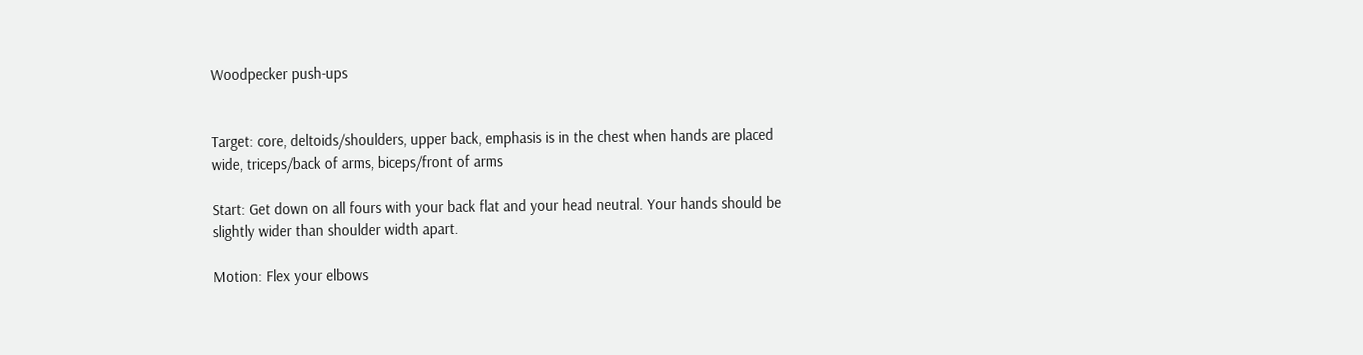Woodpecker push-ups


Target: core, deltoids/shoulders, upper back, emphasis is in the chest when hands are placed wide, triceps/back of arms, biceps/front of arms

Start: Get down on all fours with your back flat and your head neutral. Your hands should be slightly wider than shoulder width apart.

Motion: Flex your elbows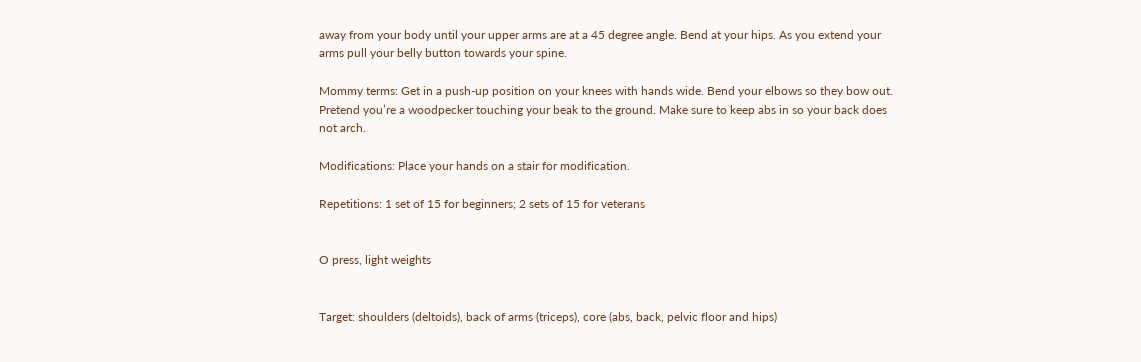away from your body until your upper arms are at a 45 degree angle. Bend at your hips. As you extend your arms pull your belly button towards your spine.

Mommy terms: Get in a push-up position on your knees with hands wide. Bend your elbows so they bow out. Pretend you’re a woodpecker touching your beak to the ground. Make sure to keep abs in so your back does not arch.

Modifications: Place your hands on a stair for modification.

Repetitions: 1 set of 15 for beginners; 2 sets of 15 for veterans


O press, light weights


Target: shoulders (deltoids), back of arms (triceps), core (abs, back, pelvic floor and hips)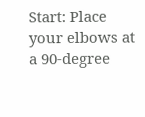Start: Place your elbows at a 90-degree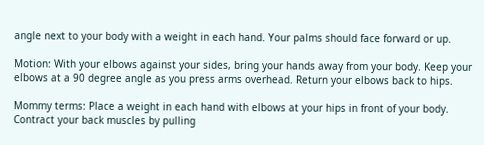angle next to your body with a weight in each hand. Your palms should face forward or up.

Motion: With your elbows against your sides, bring your hands away from your body. Keep your elbows at a 90 degree angle as you press arms overhead. Return your elbows back to hips.

Mommy terms: Place a weight in each hand with elbows at your hips in front of your body. Contract your back muscles by pulling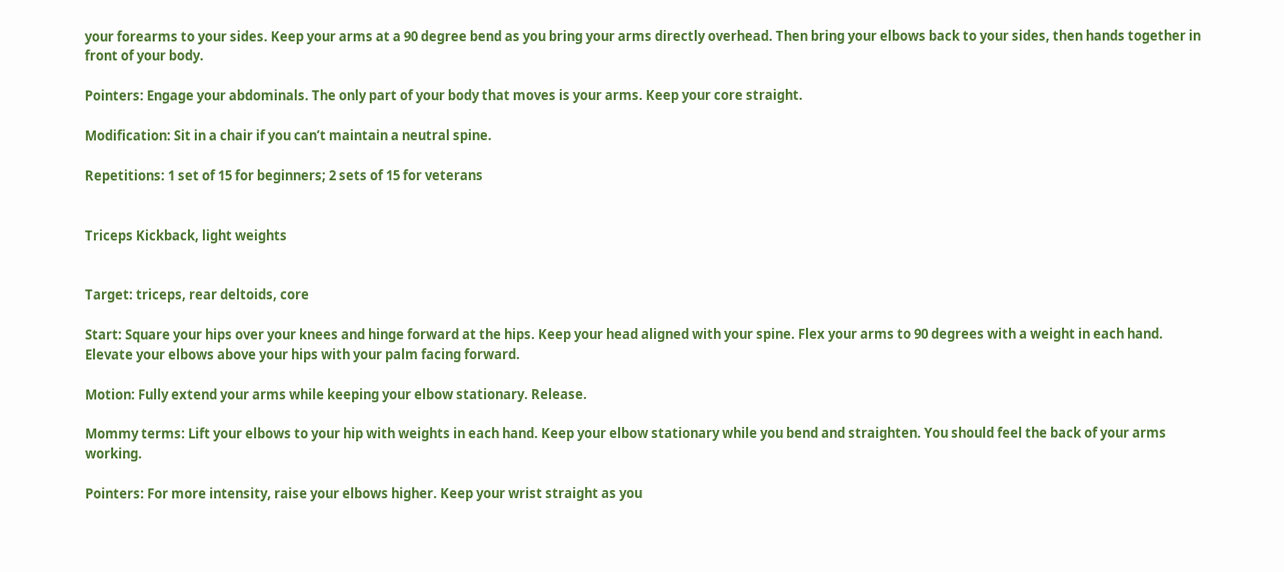your forearms to your sides. Keep your arms at a 90 degree bend as you bring your arms directly overhead. Then bring your elbows back to your sides, then hands together in front of your body.

Pointers: Engage your abdominals. The only part of your body that moves is your arms. Keep your core straight.

Modification: Sit in a chair if you can’t maintain a neutral spine.

Repetitions: 1 set of 15 for beginners; 2 sets of 15 for veterans


Triceps Kickback, light weights


Target: triceps, rear deltoids, core

Start: Square your hips over your knees and hinge forward at the hips. Keep your head aligned with your spine. Flex your arms to 90 degrees with a weight in each hand. Elevate your elbows above your hips with your palm facing forward.

Motion: Fully extend your arms while keeping your elbow stationary. Release.

Mommy terms: Lift your elbows to your hip with weights in each hand. Keep your elbow stationary while you bend and straighten. You should feel the back of your arms working.

Pointers: For more intensity, raise your elbows higher. Keep your wrist straight as you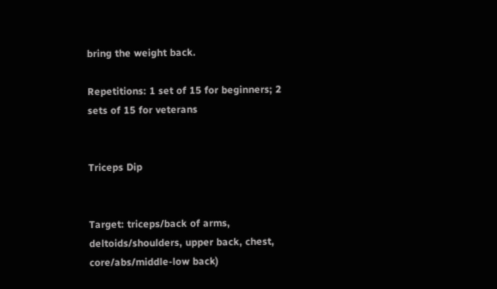bring the weight back.

Repetitions: 1 set of 15 for beginners; 2 sets of 15 for veterans


Triceps Dip


Target: triceps/back of arms, deltoids/shoulders, upper back, chest, core/abs/middle-low back)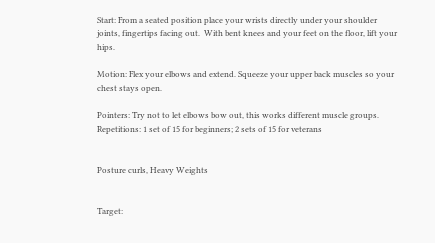Start: From a seated position place your wrists directly under your shoulder joints, fingertips facing out.  With bent knees and your feet on the floor, lift your hips.

Motion: Flex your elbows and extend. Squeeze your upper back muscles so your chest stays open.

Pointers: Try not to let elbows bow out, this works different muscle groups.
Repetitions: 1 set of 15 for beginners; 2 sets of 15 for veterans


Posture curls, Heavy Weights


Target: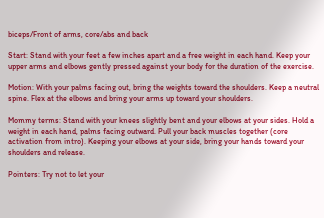biceps/Front of arms, core/abs and back

Start: Stand with your feet a few inches apart and a free weight in each hand. Keep your upper arms and elbows gently pressed against your body for the duration of the exercise.

Motion: With your palms facing out, bring the weights toward the shoulders. Keep a neutral spine. Flex at the elbows and bring your arms up toward your shoulders.

Mommy terms: Stand with your knees slightly bent and your elbows at your sides. Hold a weight in each hand, palms facing outward. Pull your back muscles together (core activation from intro). Keeping your elbows at your side, bring your hands toward your shoulders and release.

Pointers: Try not to let your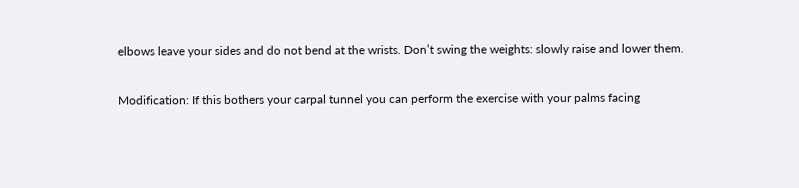elbows leave your sides and do not bend at the wrists. Don’t swing the weights: slowly raise and lower them.

Modification: If this bothers your carpal tunnel you can perform the exercise with your palms facing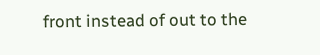front instead of out to the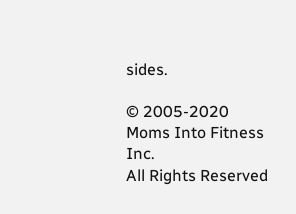sides.

© 2005-2020
Moms Into Fitness Inc.
All Rights Reserved